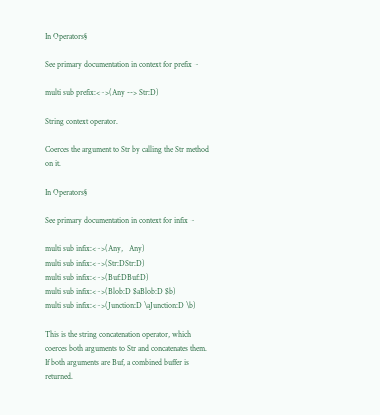In Operators§

See primary documentation in context for prefix ~

multi sub prefix:<~>(Any --> Str:D)

String context operator.

Coerces the argument to Str by calling the Str method on it.

In Operators§

See primary documentation in context for infix ~

multi sub infix:<~>(Any,   Any)
multi sub infix:<~>(Str:DStr:D)
multi sub infix:<~>(Buf:DBuf:D)
multi sub infix:<~>(Blob:D $aBlob:D $b)
multi sub infix:<~>(Junction:D \aJunction:D \b)

This is the string concatenation operator, which coerces both arguments to Str and concatenates them. If both arguments are Buf, a combined buffer is returned.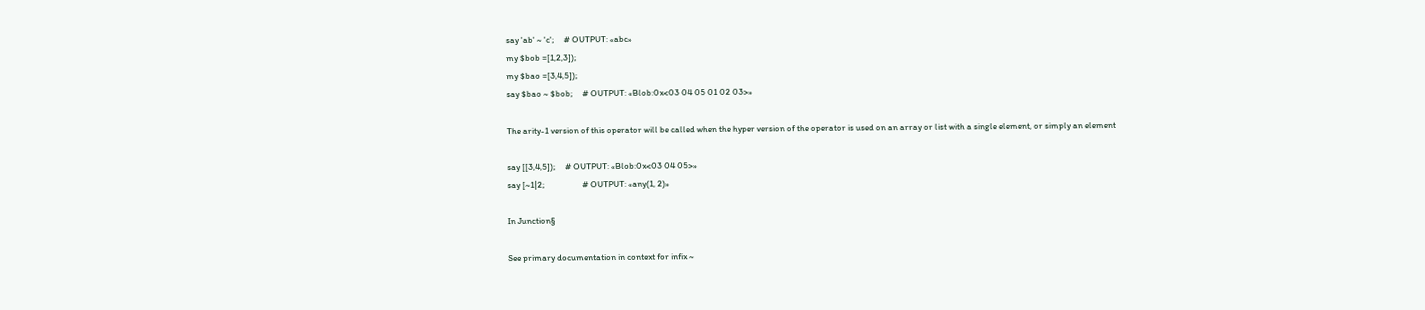say 'ab' ~ 'c';     # OUTPUT: «abc»
my $bob =[1,2,3]);
my $bao =[3,4,5]);
say $bao ~ $bob;     # OUTPUT: «Blob:0x<03 04 05 01 02 03>»

The arity-1 version of this operator will be called when the hyper version of the operator is used on an array or list with a single element, or simply an element

say [[3,4,5]);     # OUTPUT: «Blob:0x<03 04 05>»
say [~1|2;                   # OUTPUT: «any(1, 2)»

In Junction§

See primary documentation in context for infix ~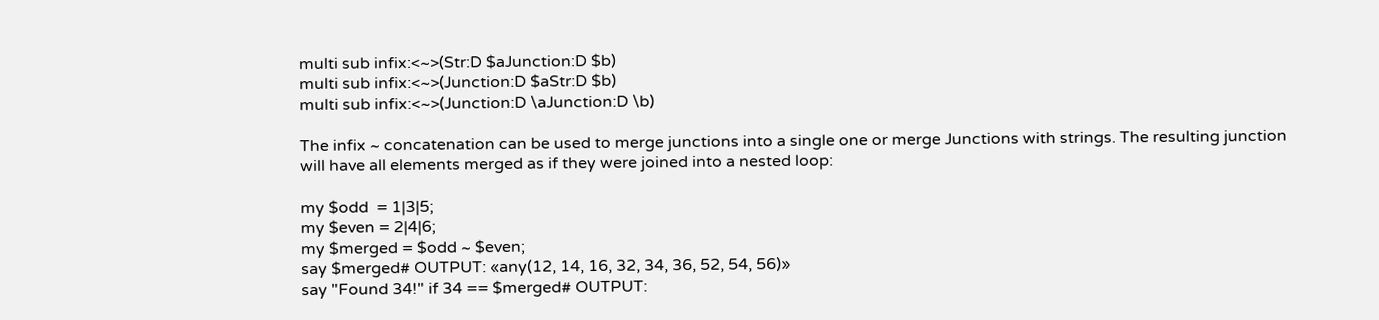multi sub infix:<~>(Str:D $aJunction:D $b)
multi sub infix:<~>(Junction:D $aStr:D $b)
multi sub infix:<~>(Junction:D \aJunction:D \b)

The infix ~ concatenation can be used to merge junctions into a single one or merge Junctions with strings. The resulting junction will have all elements merged as if they were joined into a nested loop:

my $odd  = 1|3|5;
my $even = 2|4|6;
my $merged = $odd ~ $even;
say $merged# OUTPUT: «any(12, 14, 16, 32, 34, 36, 52, 54, 56)»
say "Found 34!" if 34 == $merged# OUTPUT: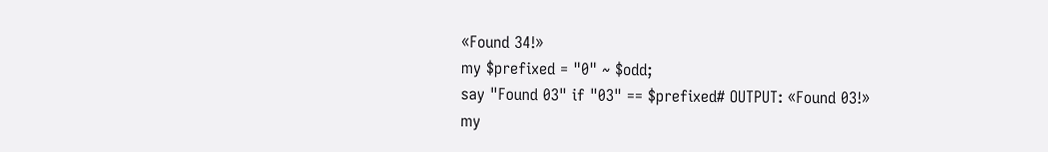«Found 34!»
my $prefixed = "0" ~ $odd;
say "Found 03" if "03" == $prefixed# OUTPUT: «Found 03!»
my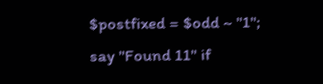$postfixed = $odd ~ "1";
say "Found 11" if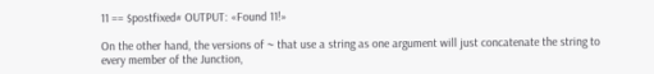11 == $postfixed# OUTPUT: «Found 11!»

On the other hand, the versions of ~ that use a string as one argument will just concatenate the string to every member of the Junction,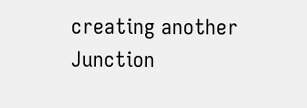creating another Junction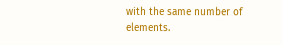with the same number of elements.